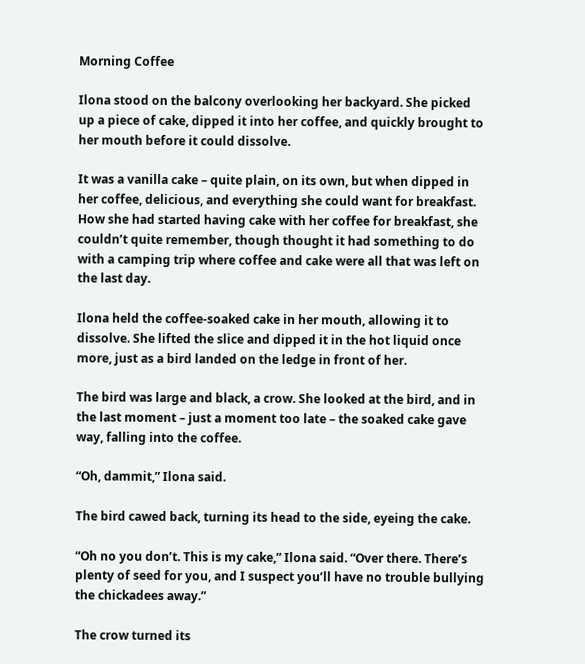Morning Coffee

Ilona stood on the balcony overlooking her backyard. She picked up a piece of cake, dipped it into her coffee, and quickly brought to her mouth before it could dissolve.

It was a vanilla cake – quite plain, on its own, but when dipped in her coffee, delicious, and everything she could want for breakfast. How she had started having cake with her coffee for breakfast, she couldn’t quite remember, though thought it had something to do with a camping trip where coffee and cake were all that was left on the last day.

Ilona held the coffee-soaked cake in her mouth, allowing it to dissolve. She lifted the slice and dipped it in the hot liquid once more, just as a bird landed on the ledge in front of her.

The bird was large and black, a crow. She looked at the bird, and in the last moment – just a moment too late – the soaked cake gave way, falling into the coffee.

“Oh, dammit,” Ilona said.

The bird cawed back, turning its head to the side, eyeing the cake.

“Oh no you don’t. This is my cake,” Ilona said. “Over there. There’s plenty of seed for you, and I suspect you’ll have no trouble bullying the chickadees away.”

The crow turned its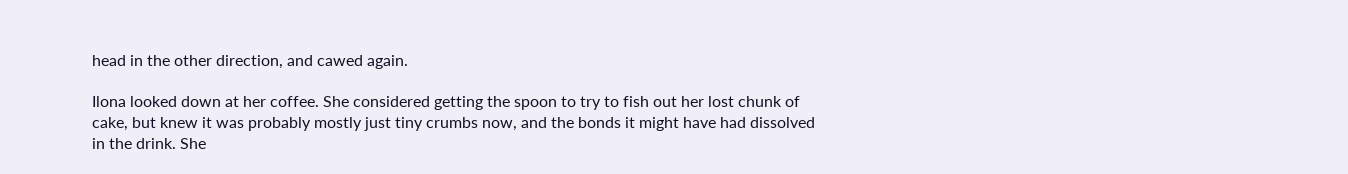head in the other direction, and cawed again.

Ilona looked down at her coffee. She considered getting the spoon to try to fish out her lost chunk of cake, but knew it was probably mostly just tiny crumbs now, and the bonds it might have had dissolved in the drink. She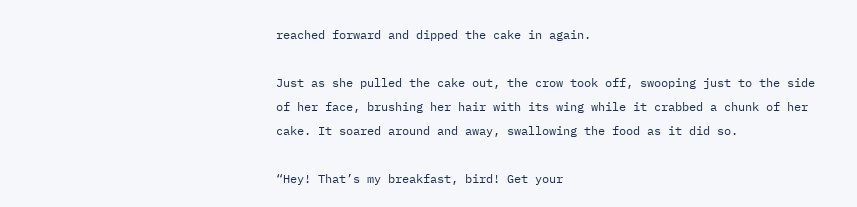reached forward and dipped the cake in again.

Just as she pulled the cake out, the crow took off, swooping just to the side of her face, brushing her hair with its wing while it crabbed a chunk of her cake. It soared around and away, swallowing the food as it did so.

“Hey! That’s my breakfast, bird! Get your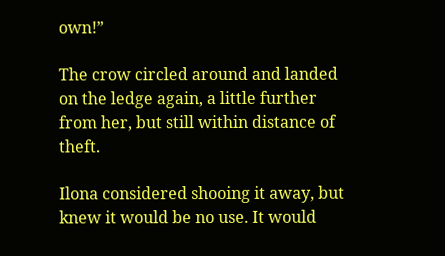own!”

The crow circled around and landed on the ledge again, a little further from her, but still within distance of theft.

Ilona considered shooing it away, but knew it would be no use. It would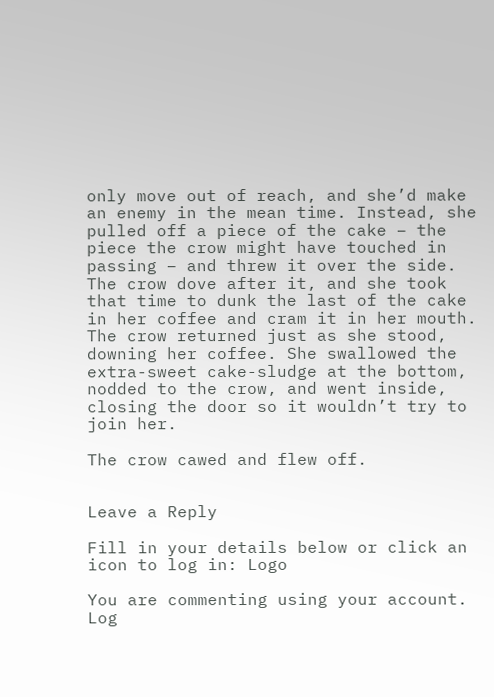only move out of reach, and she’d make an enemy in the mean time. Instead, she pulled off a piece of the cake – the piece the crow might have touched in passing – and threw it over the side. The crow dove after it, and she took that time to dunk the last of the cake in her coffee and cram it in her mouth. The crow returned just as she stood, downing her coffee. She swallowed the extra-sweet cake-sludge at the bottom, nodded to the crow, and went inside, closing the door so it wouldn’t try to join her.

The crow cawed and flew off.


Leave a Reply

Fill in your details below or click an icon to log in: Logo

You are commenting using your account. Log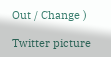Out / Change )

Twitter picture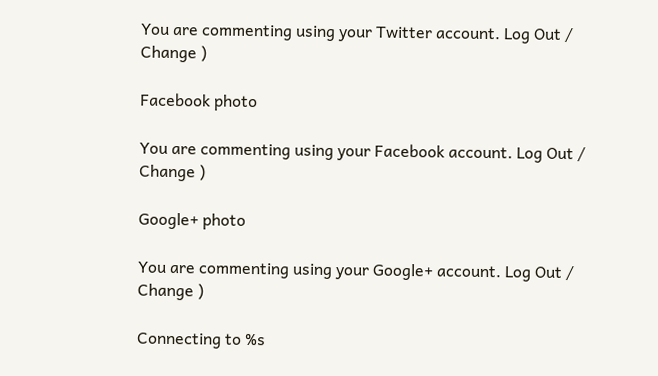You are commenting using your Twitter account. Log Out / Change )

Facebook photo

You are commenting using your Facebook account. Log Out / Change )

Google+ photo

You are commenting using your Google+ account. Log Out / Change )

Connecting to %s